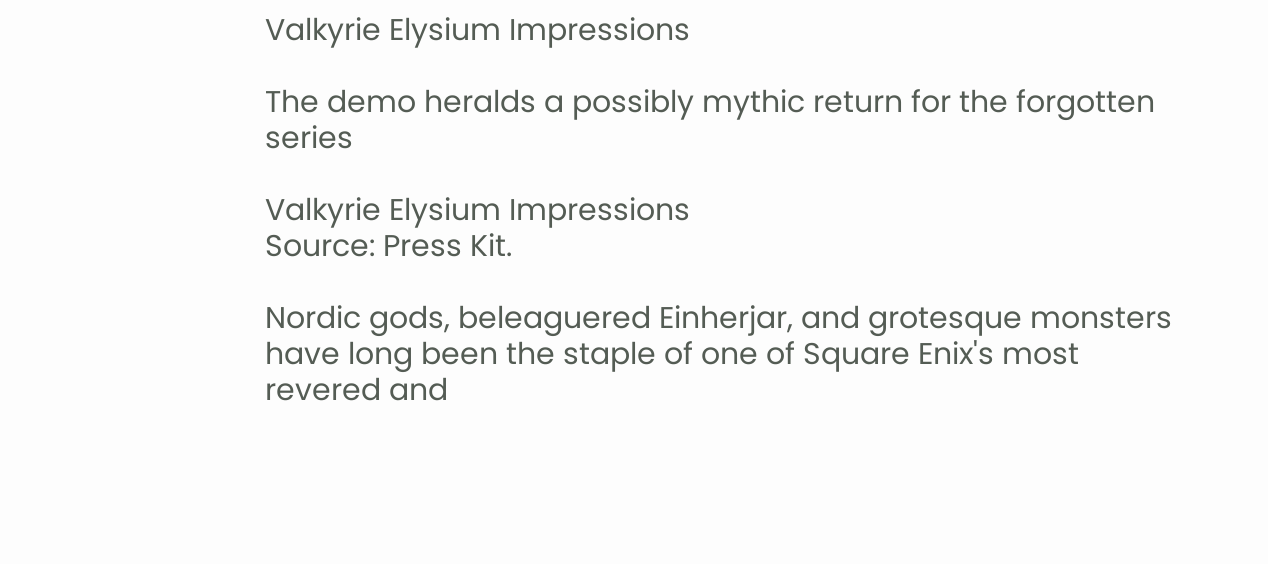Valkyrie Elysium Impressions

The demo heralds a possibly mythic return for the forgotten series

Valkyrie Elysium Impressions
Source: Press Kit.

Nordic gods, beleaguered Einherjar, and grotesque monsters have long been the staple of one of Square Enix's most revered and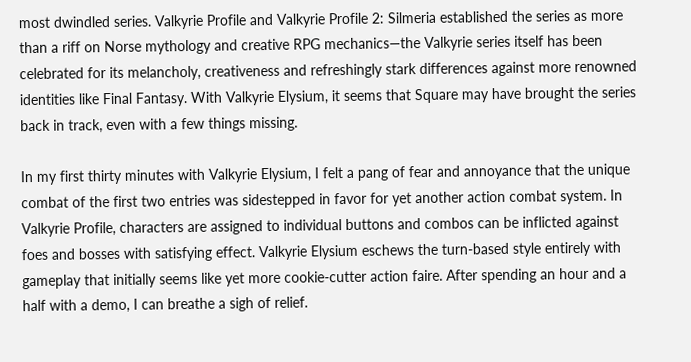most dwindled series. Valkyrie Profile and Valkyrie Profile 2: Silmeria established the series as more than a riff on Norse mythology and creative RPG mechanics—the Valkyrie series itself has been celebrated for its melancholy, creativeness and refreshingly stark differences against more renowned identities like Final Fantasy. With Valkyrie Elysium, it seems that Square may have brought the series back in track, even with a few things missing.

In my first thirty minutes with Valkyrie Elysium, I felt a pang of fear and annoyance that the unique combat of the first two entries was sidestepped in favor for yet another action combat system. In Valkyrie Profile, characters are assigned to individual buttons and combos can be inflicted against foes and bosses with satisfying effect. Valkyrie Elysium eschews the turn-based style entirely with gameplay that initially seems like yet more cookie-cutter action faire. After spending an hour and a half with a demo, I can breathe a sigh of relief.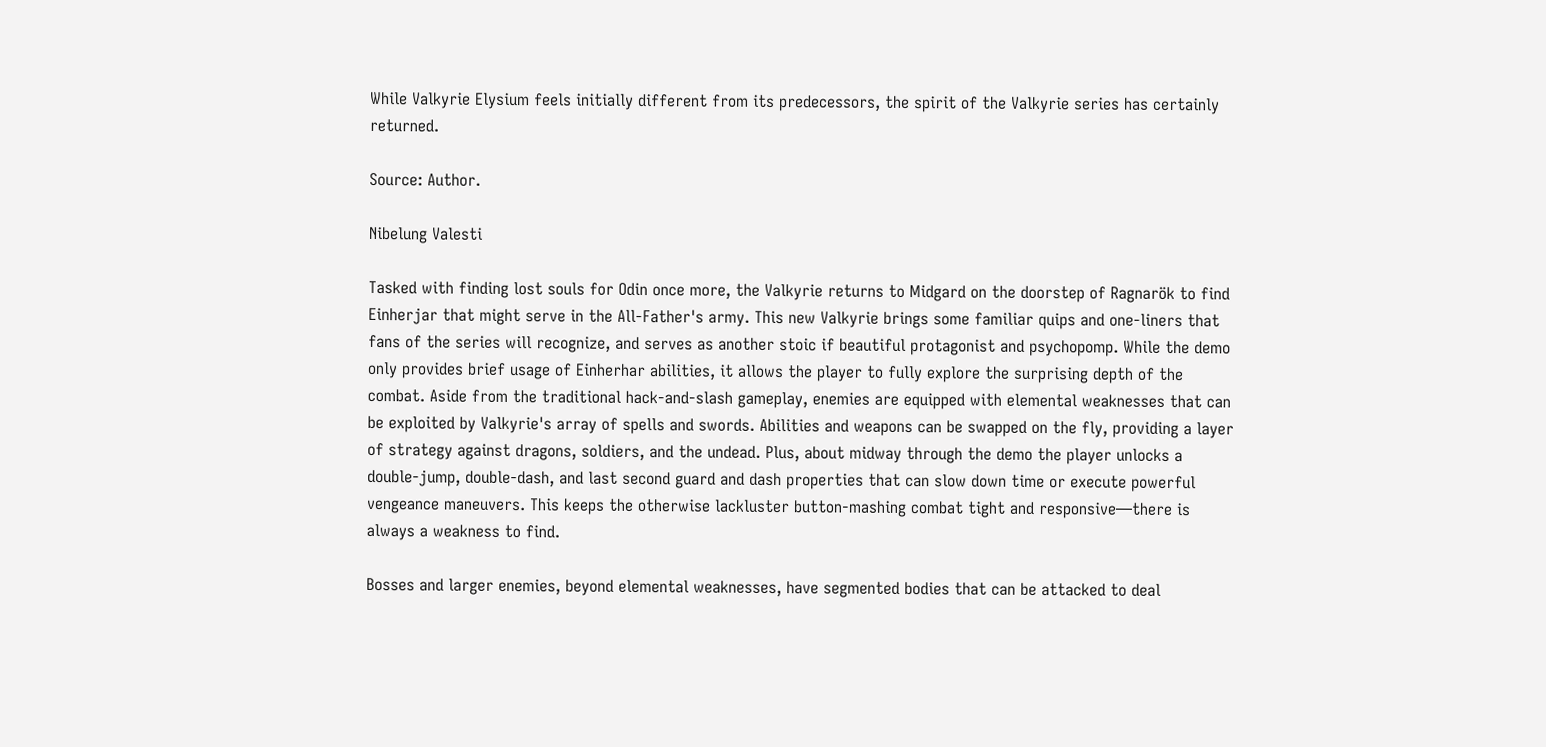While Valkyrie Elysium feels initially different from its predecessors, the spirit of the Valkyrie series has certainly returned.

Source: Author.

Nibelung Valesti

Tasked with finding lost souls for Odin once more, the Valkyrie returns to Midgard on the doorstep of Ragnarök to find Einherjar that might serve in the All-Father's army. This new Valkyrie brings some familiar quips and one-liners that fans of the series will recognize, and serves as another stoic if beautiful protagonist and psychopomp. While the demo only provides brief usage of Einherhar abilities, it allows the player to fully explore the surprising depth of the combat. Aside from the traditional hack-and-slash gameplay, enemies are equipped with elemental weaknesses that can be exploited by Valkyrie's array of spells and swords. Abilities and weapons can be swapped on the fly, providing a layer of strategy against dragons, soldiers, and the undead. Plus, about midway through the demo the player unlocks a double-jump, double-dash, and last second guard and dash properties that can slow down time or execute powerful vengeance maneuvers. This keeps the otherwise lackluster button-mashing combat tight and responsive—there is always a weakness to find.

Bosses and larger enemies, beyond elemental weaknesses, have segmented bodies that can be attacked to deal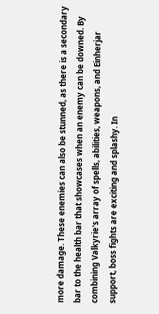more damage. These enemies can also be stunned, as there is a secondary bar to the health bar that showcases when an enemy can be downed. By combining Valkyrie's array of spells, abilities, weapons, and Einherjar support, boss fights are exciting and splashy. In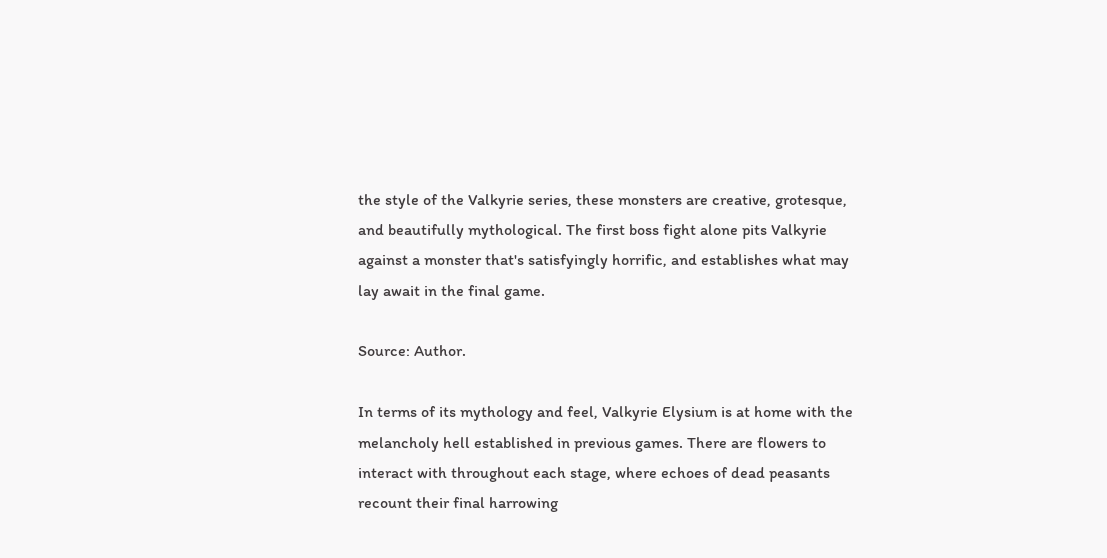the style of the Valkyrie series, these monsters are creative, grotesque, and beautifully mythological. The first boss fight alone pits Valkyrie against a monster that's satisfyingly horrific, and establishes what may lay await in the final game.

Source: Author.

In terms of its mythology and feel, Valkyrie Elysium is at home with the melancholy hell established in previous games. There are flowers to interact with throughout each stage, where echoes of dead peasants recount their final harrowing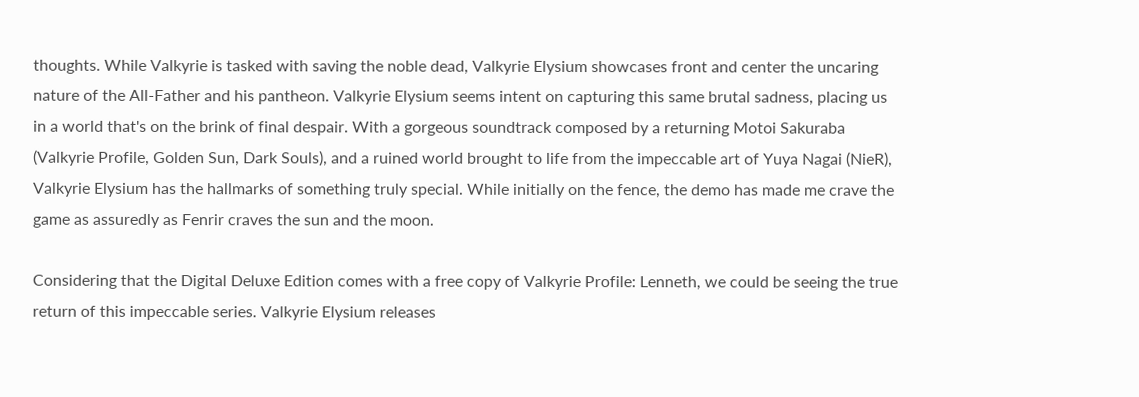thoughts. While Valkyrie is tasked with saving the noble dead, Valkyrie Elysium showcases front and center the uncaring nature of the All-Father and his pantheon. Valkyrie Elysium seems intent on capturing this same brutal sadness, placing us in a world that's on the brink of final despair. With a gorgeous soundtrack composed by a returning Motoi Sakuraba (Valkyrie Profile, Golden Sun, Dark Souls), and a ruined world brought to life from the impeccable art of Yuya Nagai (NieR), Valkyrie Elysium has the hallmarks of something truly special. While initially on the fence, the demo has made me crave the game as assuredly as Fenrir craves the sun and the moon.

Considering that the Digital Deluxe Edition comes with a free copy of Valkyrie Profile: Lenneth, we could be seeing the true return of this impeccable series. Valkyrie Elysium releases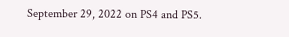September 29, 2022 on PS4 and PS5.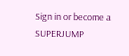Sign in or become a SUPERJUMP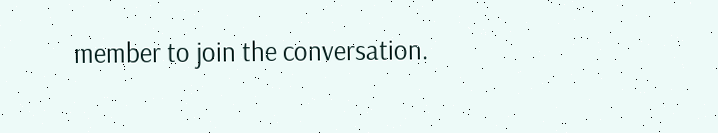member to join the conversation.